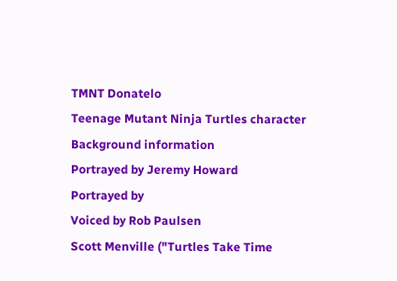TMNT Donatelo
Teenage Mutant Ninja Turtles character
Background information
Portrayed by Jeremy Howard
Portrayed by
Voiced by Rob Paulsen
Scott Menville ("Turtles Take Time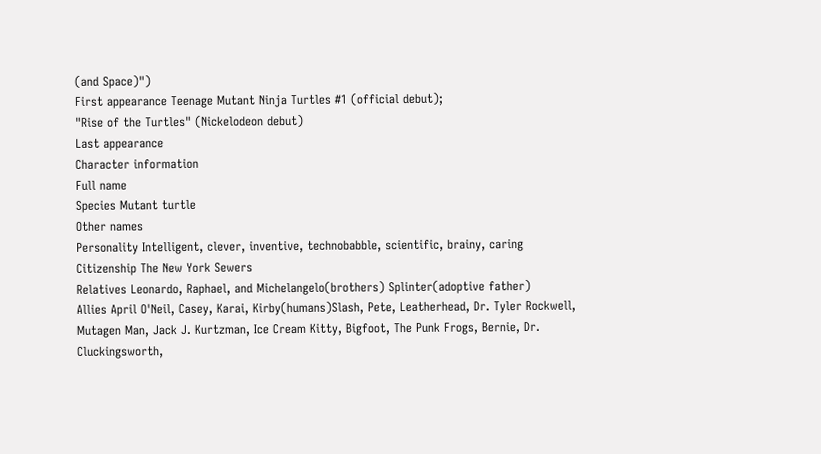(and Space)")
First appearance Teenage Mutant Ninja Turtles #1 (official debut);
"Rise of the Turtles" (Nickelodeon debut)
Last appearance
Character information
Full name
Species Mutant turtle
Other names
Personality Intelligent, clever, inventive, technobabble, scientific, brainy, caring
Citizenship The New York Sewers
Relatives Leonardo, Raphael, and Michelangelo(brothers) Splinter(adoptive father)
Allies April O'Neil, Casey, Karai, Kirby(humans)Slash, Pete, Leatherhead, Dr. Tyler Rockwell, Mutagen Man, Jack J. Kurtzman, Ice Cream Kitty, Bigfoot, The Punk Frogs, Bernie, Dr. Cluckingsworth,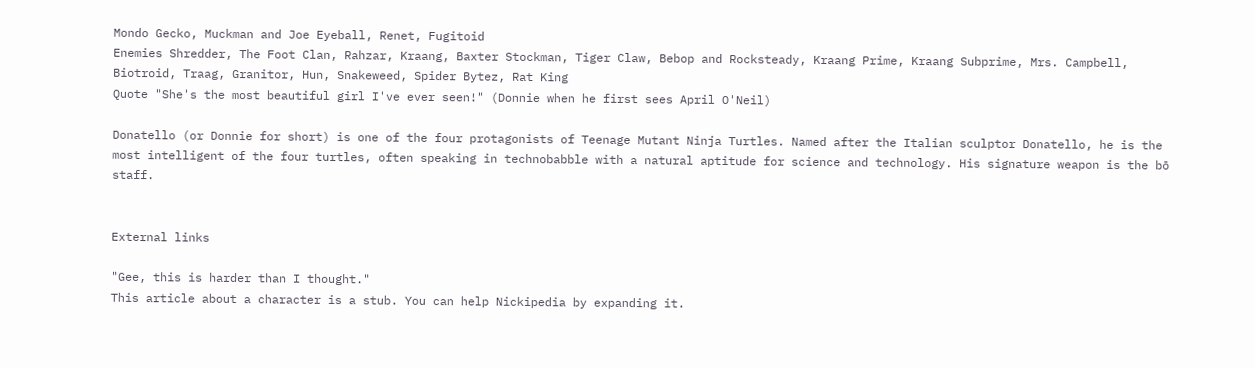Mondo Gecko, Muckman and Joe Eyeball, Renet, Fugitoid
Enemies Shredder, The Foot Clan, Rahzar, Kraang, Baxter Stockman, Tiger Claw, Bebop and Rocksteady, Kraang Prime, Kraang Subprime, Mrs. Campbell, Biotroid, Traag, Granitor, Hun, Snakeweed, Spider Bytez, Rat King
Quote "She's the most beautiful girl I've ever seen!" (Donnie when he first sees April O'Neil)

Donatello (or Donnie for short) is one of the four protagonists of Teenage Mutant Ninja Turtles. Named after the Italian sculptor Donatello, he is the most intelligent of the four turtles, often speaking in technobabble with a natural aptitude for science and technology. His signature weapon is the bō staff.


External links

"Gee, this is harder than I thought."
This article about a character is a stub. You can help Nickipedia by expanding it.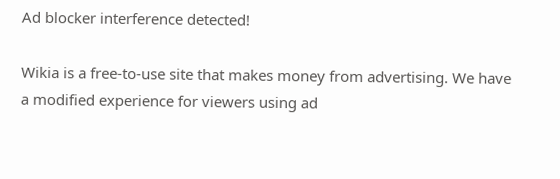Ad blocker interference detected!

Wikia is a free-to-use site that makes money from advertising. We have a modified experience for viewers using ad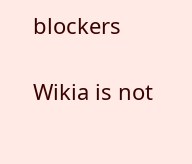blockers

Wikia is not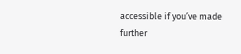accessible if you’ve made further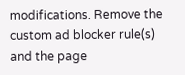modifications. Remove the custom ad blocker rule(s) and the page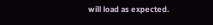will load as expected.